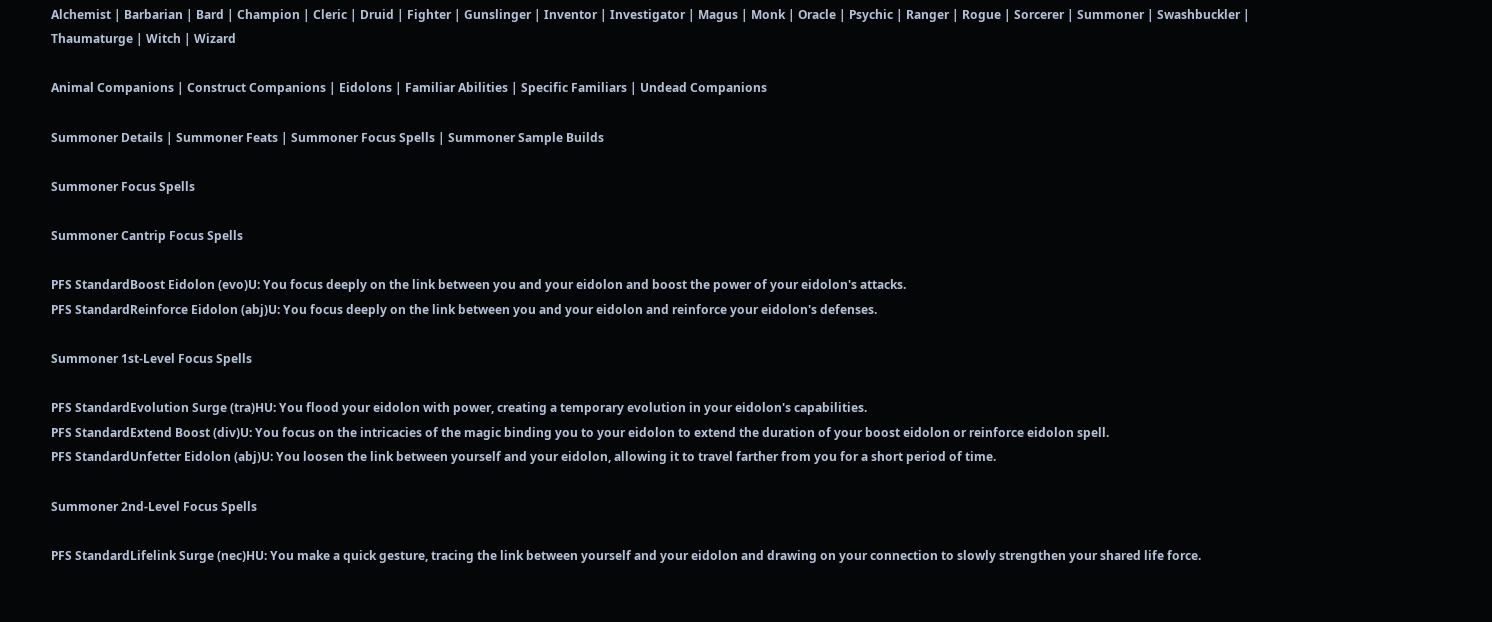Alchemist | Barbarian | Bard | Champion | Cleric | Druid | Fighter | Gunslinger | Inventor | Investigator | Magus | Monk | Oracle | Psychic | Ranger | Rogue | Sorcerer | Summoner | Swashbuckler | Thaumaturge | Witch | Wizard

Animal Companions | Construct Companions | Eidolons | Familiar Abilities | Specific Familiars | Undead Companions

Summoner Details | Summoner Feats | Summoner Focus Spells | Summoner Sample Builds

Summoner Focus Spells

Summoner Cantrip Focus Spells

PFS StandardBoost Eidolon (evo)U: You focus deeply on the link between you and your eidolon and boost the power of your eidolon's attacks.
PFS StandardReinforce Eidolon (abj)U: You focus deeply on the link between you and your eidolon and reinforce your eidolon's defenses.

Summoner 1st-Level Focus Spells

PFS StandardEvolution Surge (tra)HU: You flood your eidolon with power, creating a temporary evolution in your eidolon's capabilities.
PFS StandardExtend Boost (div)U: You focus on the intricacies of the magic binding you to your eidolon to extend the duration of your boost eidolon or reinforce eidolon spell.
PFS StandardUnfetter Eidolon (abj)U: You loosen the link between yourself and your eidolon, allowing it to travel farther from you for a short period of time.

Summoner 2nd-Level Focus Spells

PFS StandardLifelink Surge (nec)HU: You make a quick gesture, tracing the link between yourself and your eidolon and drawing on your connection to slowly strengthen your shared life force.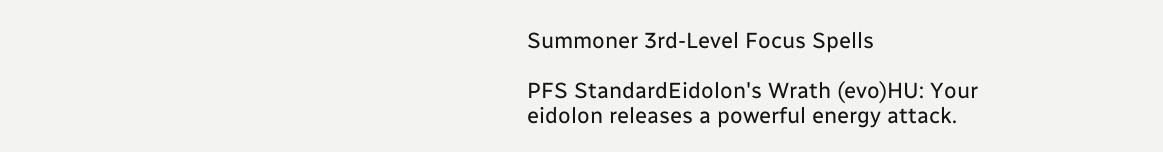Summoner 3rd-Level Focus Spells

PFS StandardEidolon's Wrath (evo)HU: Your eidolon releases a powerful energy attack.